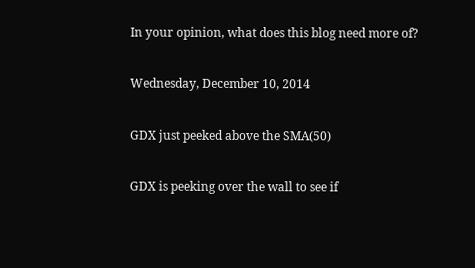In your opinion, what does this blog need more of?

Wednesday, December 10, 2014

GDX just peeked above the SMA(50)

GDX is peeking over the wall to see if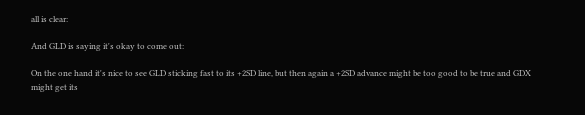all is clear:

And GLD is saying it's okay to come out:

On the one hand it's nice to see GLD sticking fast to its +2SD line, but then again a +2SD advance might be too good to be true and GDX might get its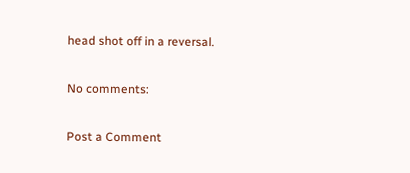head shot off in a reversal.

No comments:

Post a Comment